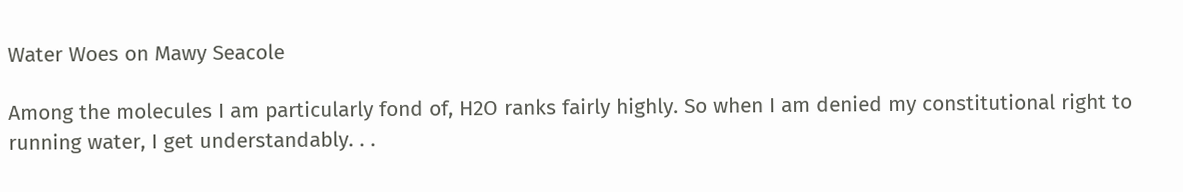Water Woes on Mawy Seacole

Among the molecules I am particularly fond of, H2O ranks fairly highly. So when I am denied my constitutional right to running water, I get understandably. . .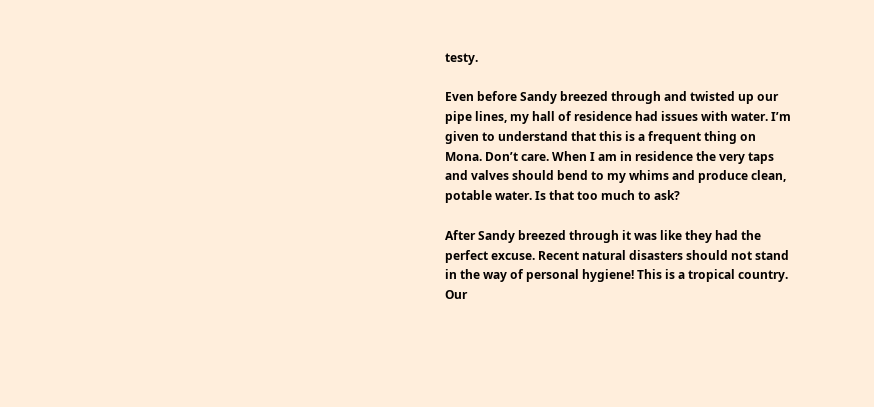testy.

Even before Sandy breezed through and twisted up our pipe lines, my hall of residence had issues with water. I’m given to understand that this is a frequent thing on Mona. Don’t care. When I am in residence the very taps and valves should bend to my whims and produce clean, potable water. Is that too much to ask?

After Sandy breezed through it was like they had the perfect excuse. Recent natural disasters should not stand in the way of personal hygiene! This is a tropical country. Our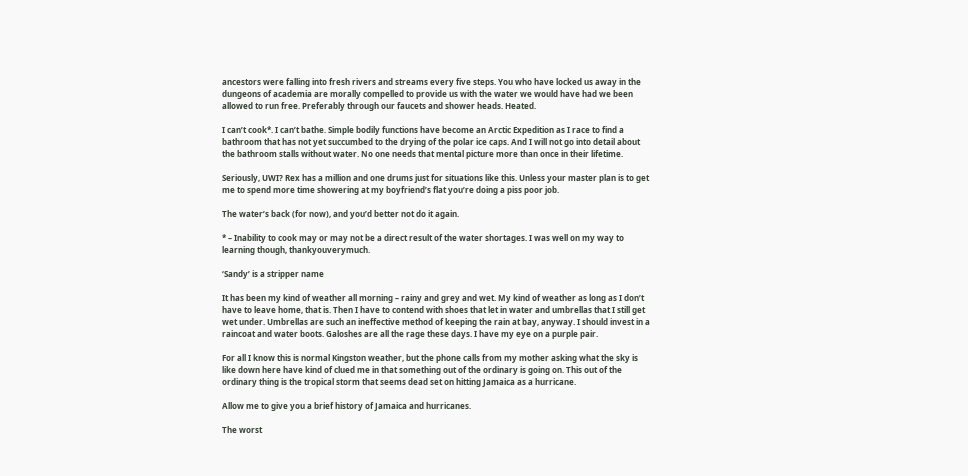ancestors were falling into fresh rivers and streams every five steps. You who have locked us away in the dungeons of academia are morally compelled to provide us with the water we would have had we been allowed to run free. Preferably through our faucets and shower heads. Heated.

I can’t cook*. I can’t bathe. Simple bodily functions have become an Arctic Expedition as I race to find a bathroom that has not yet succumbed to the drying of the polar ice caps. And I will not go into detail about the bathroom stalls without water. No one needs that mental picture more than once in their lifetime.

Seriously, UWI? Rex has a million and one drums just for situations like this. Unless your master plan is to get me to spend more time showering at my boyfriend’s flat you’re doing a piss poor job.

The water’s back (for now), and you’d better not do it again.

* – Inability to cook may or may not be a direct result of the water shortages. I was well on my way to learning though, thankyouverymuch.

‘Sandy’ is a stripper name

It has been my kind of weather all morning – rainy and grey and wet. My kind of weather as long as I don’t have to leave home, that is. Then I have to contend with shoes that let in water and umbrellas that I still get wet under. Umbrellas are such an ineffective method of keeping the rain at bay, anyway. I should invest in a raincoat and water boots. Galoshes are all the rage these days. I have my eye on a purple pair.

For all I know this is normal Kingston weather, but the phone calls from my mother asking what the sky is like down here have kind of clued me in that something out of the ordinary is going on. This out of the ordinary thing is the tropical storm that seems dead set on hitting Jamaica as a hurricane.

Allow me to give you a brief history of Jamaica and hurricanes.

The worst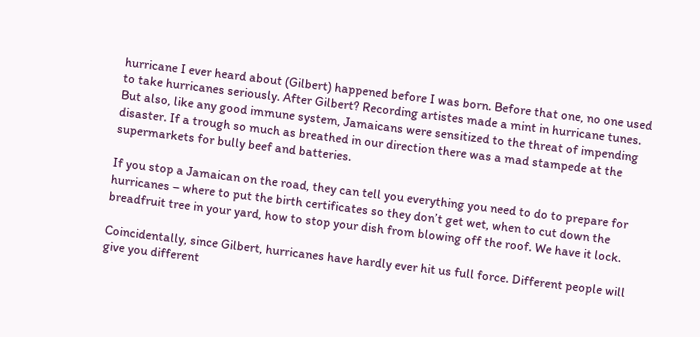hurricane I ever heard about (Gilbert) happened before I was born. Before that one, no one used to take hurricanes seriously. After Gilbert? Recording artistes made a mint in hurricane tunes. But also, like any good immune system, Jamaicans were sensitized to the threat of impending disaster. If a trough so much as breathed in our direction there was a mad stampede at the supermarkets for bully beef and batteries.

If you stop a Jamaican on the road, they can tell you everything you need to do to prepare for hurricanes – where to put the birth certificates so they don’t get wet, when to cut down the breadfruit tree in your yard, how to stop your dish from blowing off the roof. We have it lock.

Coincidentally, since Gilbert, hurricanes have hardly ever hit us full force. Different people will give you different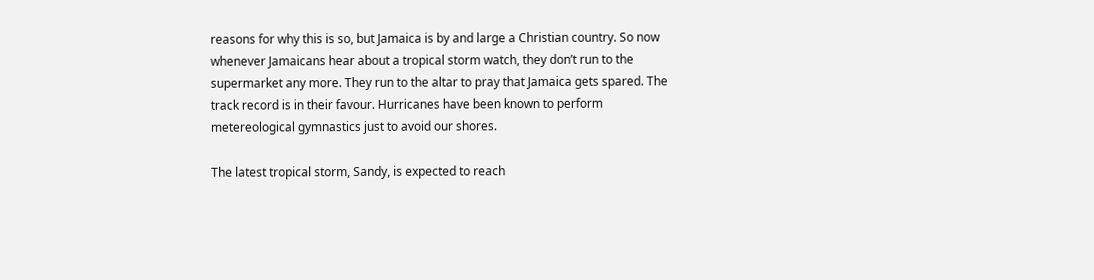reasons for why this is so, but Jamaica is by and large a Christian country. So now whenever Jamaicans hear about a tropical storm watch, they don’t run to the supermarket any more. They run to the altar to pray that Jamaica gets spared. The track record is in their favour. Hurricanes have been known to perform metereological gymnastics just to avoid our shores.

The latest tropical storm, Sandy, is expected to reach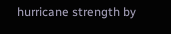hurricane strength by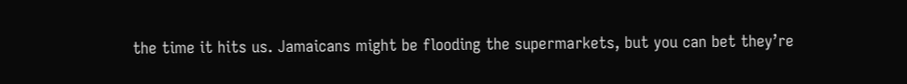the time it hits us. Jamaicans might be flooding the supermarkets, but you can bet they’re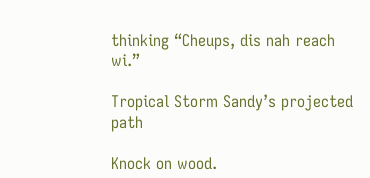thinking “Cheups, dis nah reach wi.”

Tropical Storm Sandy’s projected path

Knock on wood.